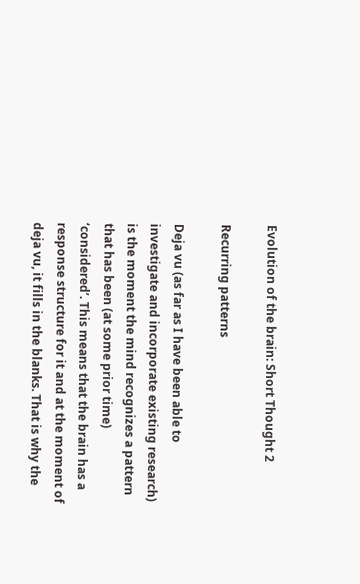Evolution of the brain: Short Thought 2

Recurring patterns

Deja vu (as far as I have been able to investigate and incorporate existing research) is the moment the mind recognizes a pattern that has been (at some prior time) ‘considered’. This means that the brain has a response structure for it and at the moment of deja vu, it fills in the blanks. That is why the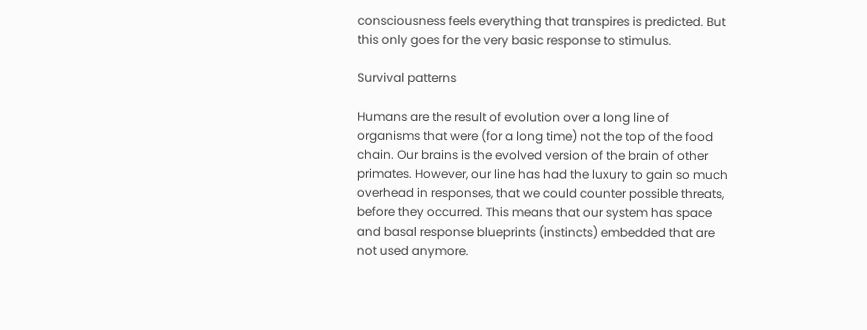consciousness feels everything that transpires is predicted. But this only goes for the very basic response to stimulus.

Survival patterns

Humans are the result of evolution over a long line of organisms that were (for a long time) not the top of the food chain. Our brains is the evolved version of the brain of other primates. However, our line has had the luxury to gain so much overhead in responses, that we could counter possible threats, before they occurred. This means that our system has space and basal response blueprints (instincts) embedded that are not used anymore.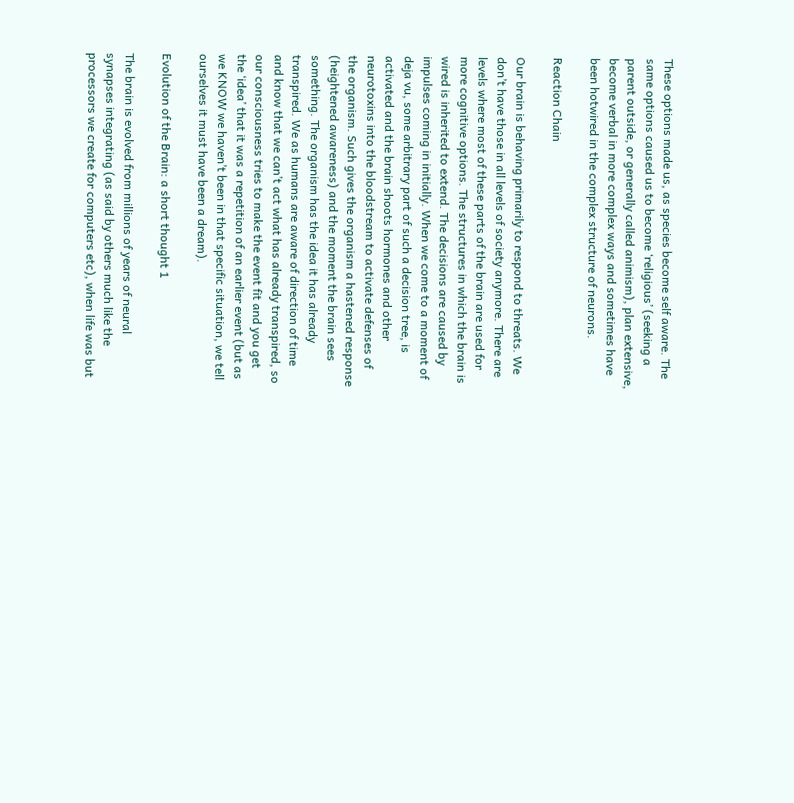These options made us, as species become self aware. The same options caused us to become ‘religious’ (seeking a parent outside, or generally called animism), plan extensive, become verbal in more complex ways and sometimes have been hotwired in the complex structure of neurons.

Reaction Chain

Our brain is behaving primarily to respond to threats. We don’t have those in all levels of society anymore. There are levels where most of these parts of the brain are used for more cognitive options. The structures in which the brain is wired is inherited to extend. The decisions are caused by impulses coming in initially. When we come to a moment of deja vu, some arbitrary part of such a decision tree, is activated and the brain shoots hormones and other neurotoxins into the bloodstream to activate defenses of the organism. Such gives the organism a hastened response (heightened awareness) and the moment the brain sees something. The organism has the idea it has already transpired. We as humans are aware of direction of time and know that we can’t act what has already transpired, so our consciousness tries to make the event fit and you get the ‘idea’ that it was a repetition of an earlier event (but as we KNOW we haven’t been in that specific situation, we tell ourselves it must have been a dream).

Evolution of the Brain: a short thought 1

The brain is evolved from millions of years of neural synapses integrating (as said by others much like the processors we create for computers etc), when life was but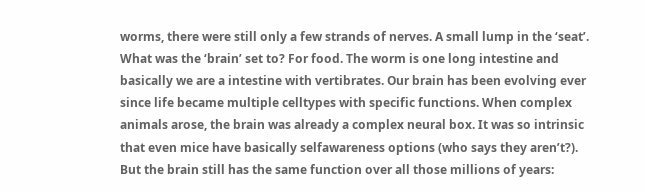worms, there were still only a few strands of nerves. A small lump in the ‘seat’. What was the ‘brain’ set to? For food. The worm is one long intestine and basically we are a intestine with vertibrates. Our brain has been evolving ever since life became multiple celltypes with specific functions. When complex animals arose, the brain was already a complex neural box. It was so intrinsic that even mice have basically selfawareness options (who says they aren’t?). But the brain still has the same function over all those millions of years: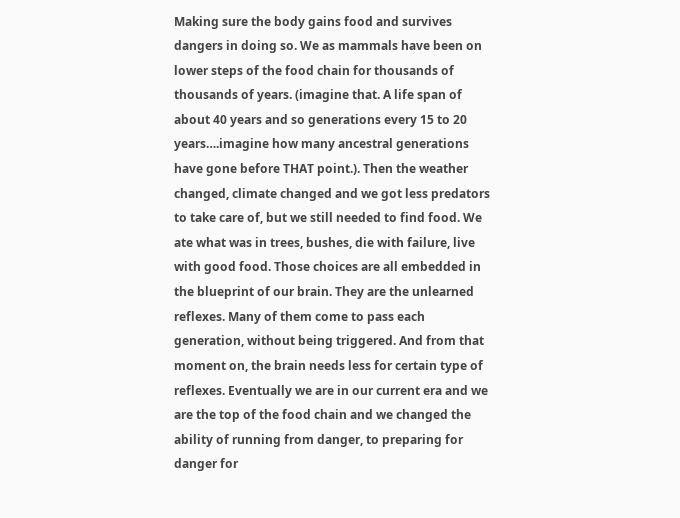Making sure the body gains food and survives dangers in doing so. We as mammals have been on lower steps of the food chain for thousands of thousands of years. (imagine that. A life span of about 40 years and so generations every 15 to 20 years….imagine how many ancestral generations have gone before THAT point.). Then the weather changed, climate changed and we got less predators to take care of, but we still needed to find food. We ate what was in trees, bushes, die with failure, live with good food. Those choices are all embedded in the blueprint of our brain. They are the unlearned reflexes. Many of them come to pass each generation, without being triggered. And from that moment on, the brain needs less for certain type of reflexes. Eventually we are in our current era and we are the top of the food chain and we changed the ability of running from danger, to preparing for danger for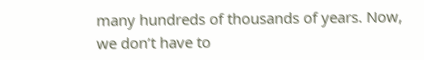many hundreds of thousands of years. Now, we don’t have to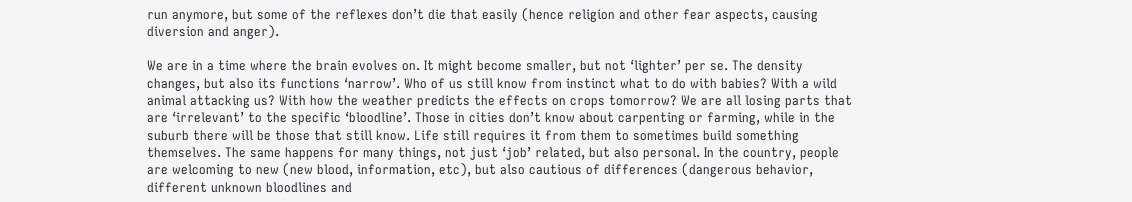run anymore, but some of the reflexes don’t die that easily (hence religion and other fear aspects, causing diversion and anger).

We are in a time where the brain evolves on. It might become smaller, but not ‘lighter’ per se. The density changes, but also its functions ‘narrow’. Who of us still know from instinct what to do with babies? With a wild animal attacking us? With how the weather predicts the effects on crops tomorrow? We are all losing parts that are ‘irrelevant’ to the specific ‘bloodline’. Those in cities don’t know about carpenting or farming, while in the suburb there will be those that still know. Life still requires it from them to sometimes build something themselves. The same happens for many things, not just ‘job’ related, but also personal. In the country, people are welcoming to new (new blood, information, etc), but also cautious of differences (dangerous behavior, different unknown bloodlines and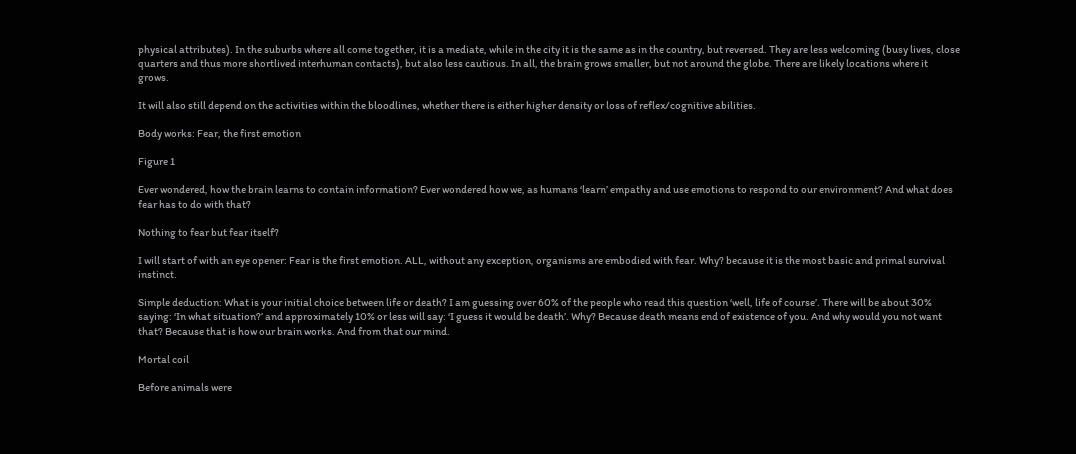physical attributes). In the suburbs where all come together, it is a mediate, while in the city it is the same as in the country, but reversed. They are less welcoming (busy lives, close quarters and thus more shortlived interhuman contacts), but also less cautious. In all, the brain grows smaller, but not around the globe. There are likely locations where it grows.

It will also still depend on the activities within the bloodlines, whether there is either higher density or loss of reflex/cognitive abilities.

Body works: Fear, the first emotion

Figure 1

Ever wondered, how the brain learns to contain information? Ever wondered how we, as humans ‘learn’ empathy and use emotions to respond to our environment? And what does fear has to do with that?

Nothing to fear but fear itself?

I will start of with an eye opener: Fear is the first emotion. ALL, without any exception, organisms are embodied with fear. Why? because it is the most basic and primal survival instinct.

Simple deduction: What is your initial choice between life or death? I am guessing over 60% of the people who read this question ‘well, life of course’. There will be about 30% saying: ‘In what situation?’ and approximately 10% or less will say: ‘I guess it would be death’. Why? Because death means end of existence of you. And why would you not want that? Because that is how our brain works. And from that our mind.

Mortal coil

Before animals were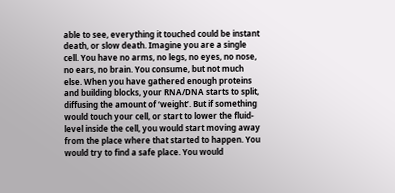able to see, everything it touched could be instant death, or slow death. Imagine you are a single cell. You have no arms, no legs, no eyes, no nose, no ears, no brain. You consume, but not much else. When you have gathered enough proteins and building blocks, your RNA/DNA starts to split, diffusing the amount of ‘weight’. But if something would touch your cell, or start to lower the fluid-level inside the cell, you would start moving away from the place where that started to happen. You would try to find a safe place. You would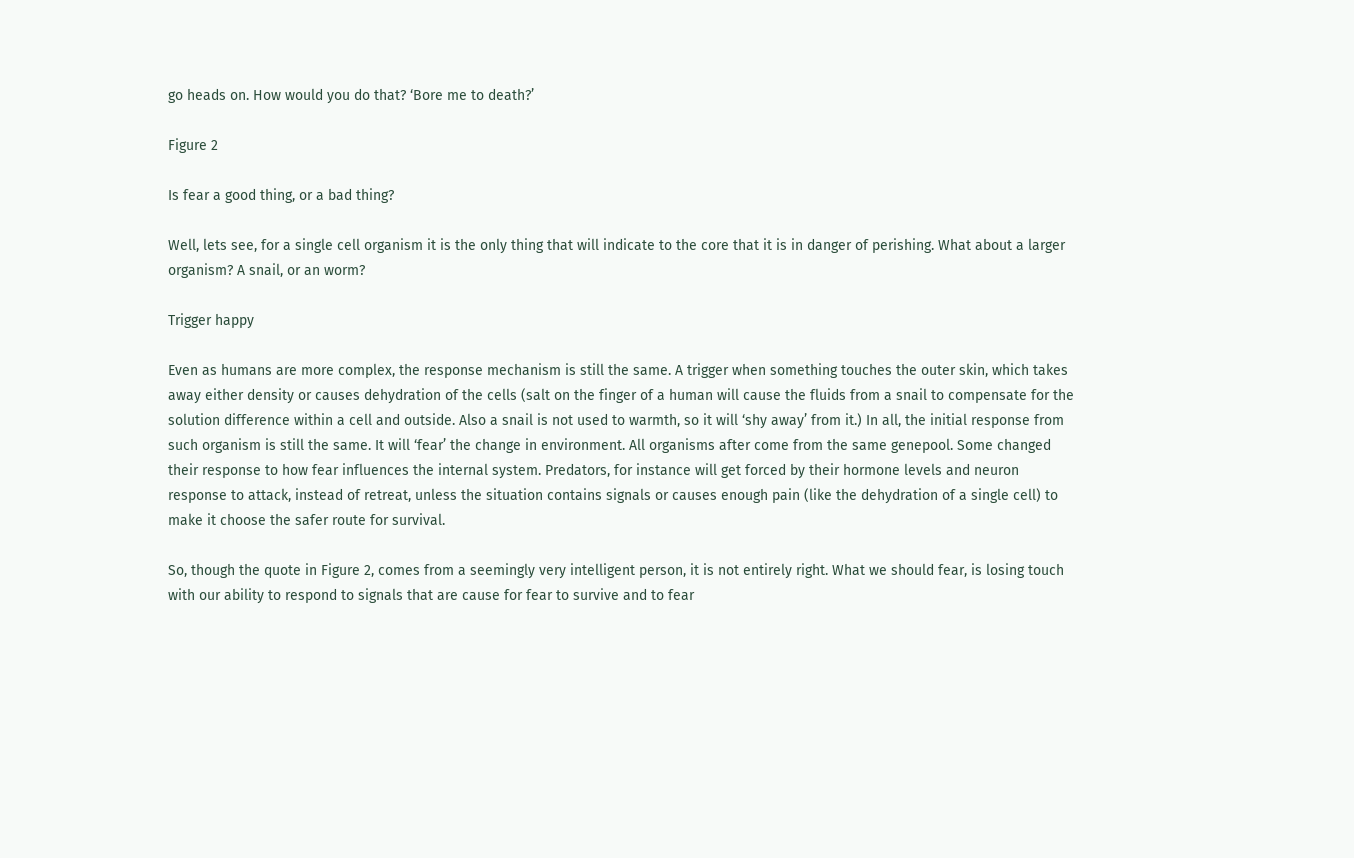go heads on. How would you do that? ‘Bore me to death?’

Figure 2

Is fear a good thing, or a bad thing?

Well, lets see, for a single cell organism it is the only thing that will indicate to the core that it is in danger of perishing. What about a larger organism? A snail, or an worm?

Trigger happy

Even as humans are more complex, the response mechanism is still the same. A trigger when something touches the outer skin, which takes away either density or causes dehydration of the cells (salt on the finger of a human will cause the fluids from a snail to compensate for the solution difference within a cell and outside. Also a snail is not used to warmth, so it will ‘shy away’ from it.) In all, the initial response from such organism is still the same. It will ‘fear’ the change in environment. All organisms after come from the same genepool. Some changed their response to how fear influences the internal system. Predators, for instance will get forced by their hormone levels and neuron response to attack, instead of retreat, unless the situation contains signals or causes enough pain (like the dehydration of a single cell) to make it choose the safer route for survival.

So, though the quote in Figure 2, comes from a seemingly very intelligent person, it is not entirely right. What we should fear, is losing touch with our ability to respond to signals that are cause for fear to survive and to fear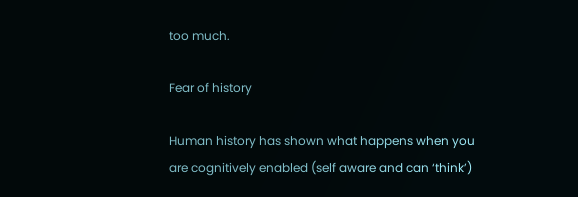too much.

Fear of history

Human history has shown what happens when you are cognitively enabled (self aware and can ‘think’)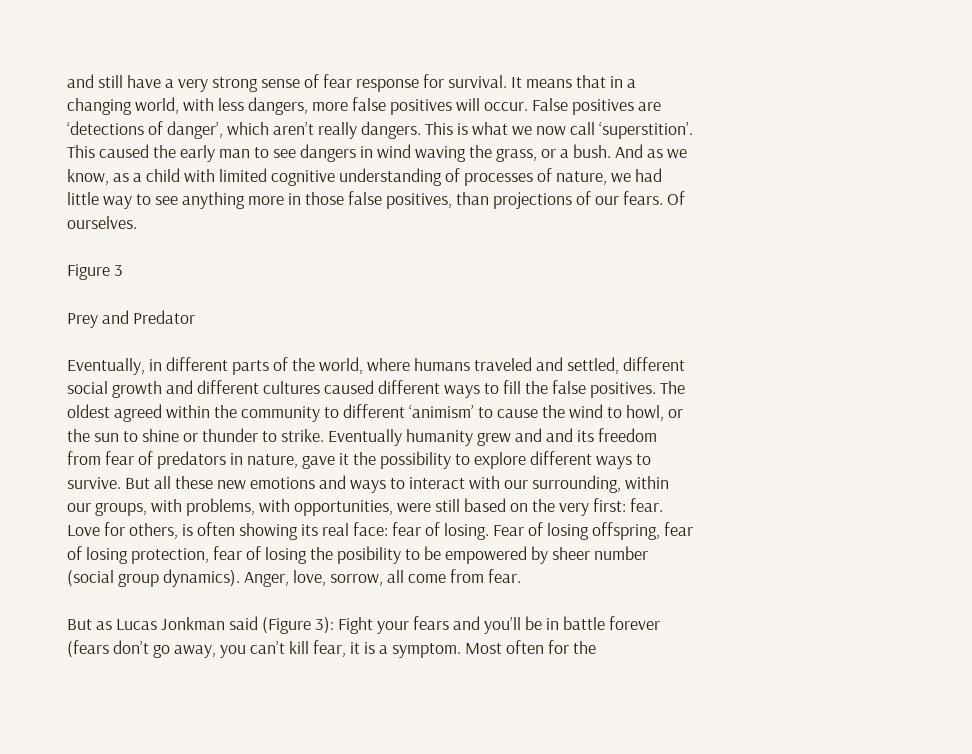and still have a very strong sense of fear response for survival. It means that in a changing world, with less dangers, more false positives will occur. False positives are ‘detections of danger’, which aren’t really dangers. This is what we now call ‘superstition’. This caused the early man to see dangers in wind waving the grass, or a bush. And as we know, as a child with limited cognitive understanding of processes of nature, we had little way to see anything more in those false positives, than projections of our fears. Of ourselves.

Figure 3

Prey and Predator

Eventually, in different parts of the world, where humans traveled and settled, different social growth and different cultures caused different ways to fill the false positives. The oldest agreed within the community to different ‘animism’ to cause the wind to howl, or the sun to shine or thunder to strike. Eventually humanity grew and and its freedom from fear of predators in nature, gave it the possibility to explore different ways to survive. But all these new emotions and ways to interact with our surrounding, within our groups, with problems, with opportunities, were still based on the very first: fear. Love for others, is often showing its real face: fear of losing. Fear of losing offspring, fear of losing protection, fear of losing the posibility to be empowered by sheer number (social group dynamics). Anger, love, sorrow, all come from fear.

But as Lucas Jonkman said (Figure 3): Fight your fears and you’ll be in battle forever (fears don’t go away, you can’t kill fear, it is a symptom. Most often for the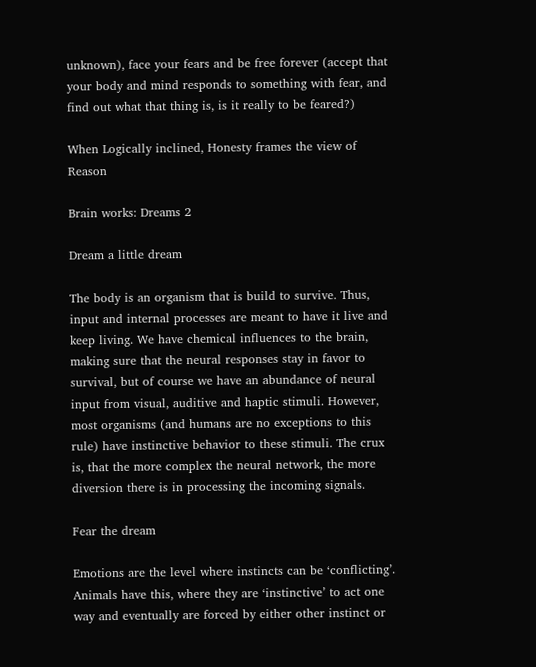unknown), face your fears and be free forever (accept that your body and mind responds to something with fear, and find out what that thing is, is it really to be feared?)

When Logically inclined, Honesty frames the view of Reason

Brain works: Dreams 2

Dream a little dream

The body is an organism that is build to survive. Thus, input and internal processes are meant to have it live and keep living. We have chemical influences to the brain, making sure that the neural responses stay in favor to survival, but of course we have an abundance of neural input from visual, auditive and haptic stimuli. However, most organisms (and humans are no exceptions to this rule) have instinctive behavior to these stimuli. The crux is, that the more complex the neural network, the more diversion there is in processing the incoming signals.

Fear the dream

Emotions are the level where instincts can be ‘conflicting’. Animals have this, where they are ‘instinctive’ to act one way and eventually are forced by either other instinct or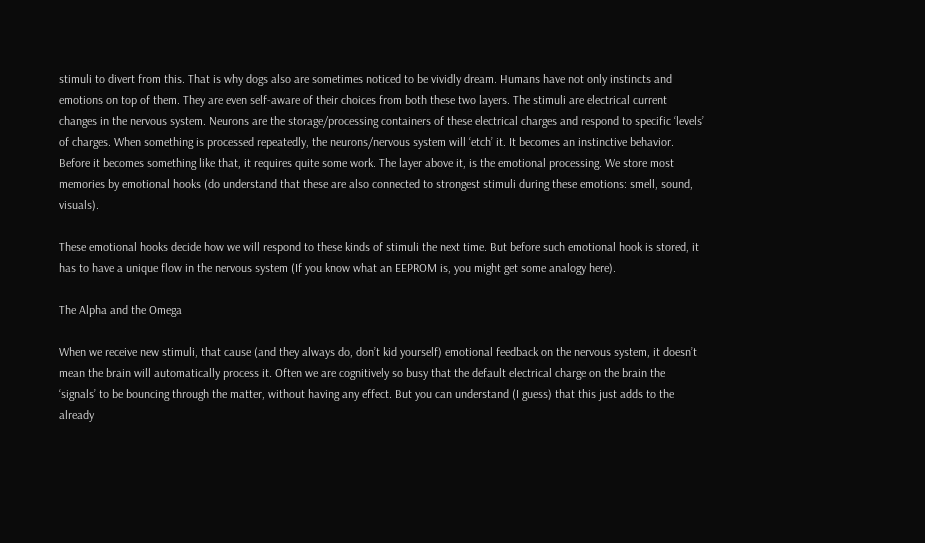stimuli to divert from this. That is why dogs also are sometimes noticed to be vividly dream. Humans have not only instincts and emotions on top of them. They are even self-aware of their choices from both these two layers. The stimuli are electrical current changes in the nervous system. Neurons are the storage/processing containers of these electrical charges and respond to specific ‘levels’ of charges. When something is processed repeatedly, the neurons/nervous system will ‘etch’ it. It becomes an instinctive behavior. Before it becomes something like that, it requires quite some work. The layer above it, is the emotional processing. We store most memories by emotional hooks (do understand that these are also connected to strongest stimuli during these emotions: smell, sound, visuals).

These emotional hooks decide how we will respond to these kinds of stimuli the next time. But before such emotional hook is stored, it has to have a unique flow in the nervous system (If you know what an EEPROM is, you might get some analogy here).

The Alpha and the Omega

When we receive new stimuli, that cause (and they always do, don’t kid yourself) emotional feedback on the nervous system, it doesn’t mean the brain will automatically process it. Often we are cognitively so busy that the default electrical charge on the brain the ‘signals’ to be bouncing through the matter, without having any effect. But you can understand (I guess) that this just adds to the already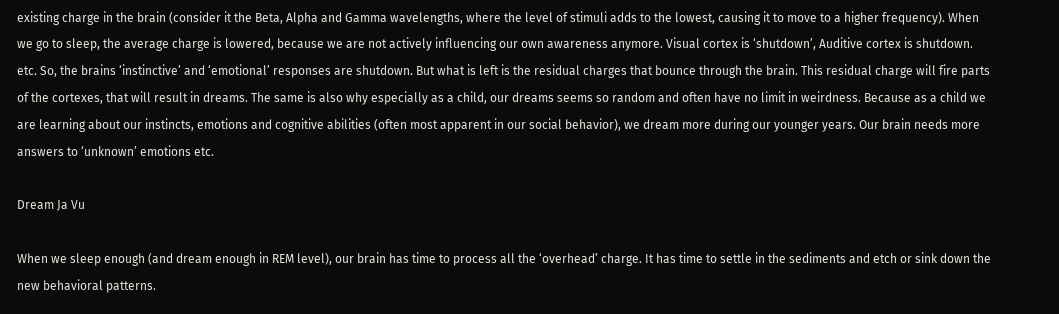existing charge in the brain (consider it the Beta, Alpha and Gamma wavelengths, where the level of stimuli adds to the lowest, causing it to move to a higher frequency). When we go to sleep, the average charge is lowered, because we are not actively influencing our own awareness anymore. Visual cortex is ‘shutdown’, Auditive cortex is shutdown. etc. So, the brains ‘instinctive’ and ‘emotional’ responses are shutdown. But what is left is the residual charges that bounce through the brain. This residual charge will fire parts of the cortexes, that will result in dreams. The same is also why especially as a child, our dreams seems so random and often have no limit in weirdness. Because as a child we are learning about our instincts, emotions and cognitive abilities (often most apparent in our social behavior), we dream more during our younger years. Our brain needs more answers to ‘unknown’ emotions etc.

Dream Ja Vu

When we sleep enough (and dream enough in REM level), our brain has time to process all the ‘overhead’ charge. It has time to settle in the sediments and etch or sink down the new behavioral patterns.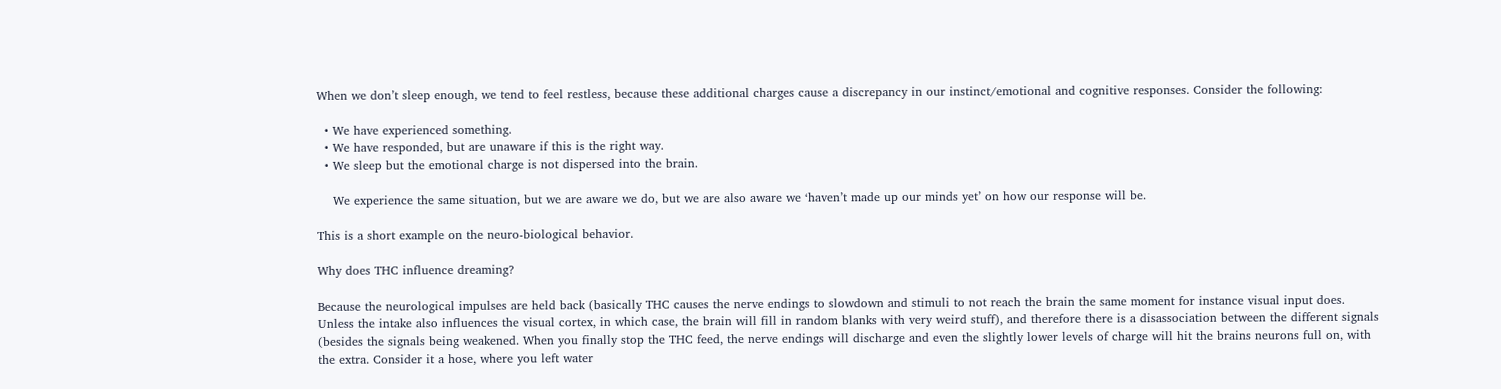When we don’t sleep enough, we tend to feel restless, because these additional charges cause a discrepancy in our instinct/emotional and cognitive responses. Consider the following:

  • We have experienced something.
  • We have responded, but are unaware if this is the right way.
  • We sleep but the emotional charge is not dispersed into the brain.

    We experience the same situation, but we are aware we do, but we are also aware we ‘haven’t made up our minds yet’ on how our response will be.

This is a short example on the neuro-biological behavior.

Why does THC influence dreaming?

Because the neurological impulses are held back (basically THC causes the nerve endings to slowdown and stimuli to not reach the brain the same moment for instance visual input does. Unless the intake also influences the visual cortex, in which case, the brain will fill in random blanks with very weird stuff), and therefore there is a disassociation between the different signals (besides the signals being weakened. When you finally stop the THC feed, the nerve endings will discharge and even the slightly lower levels of charge will hit the brains neurons full on, with the extra. Consider it a hose, where you left water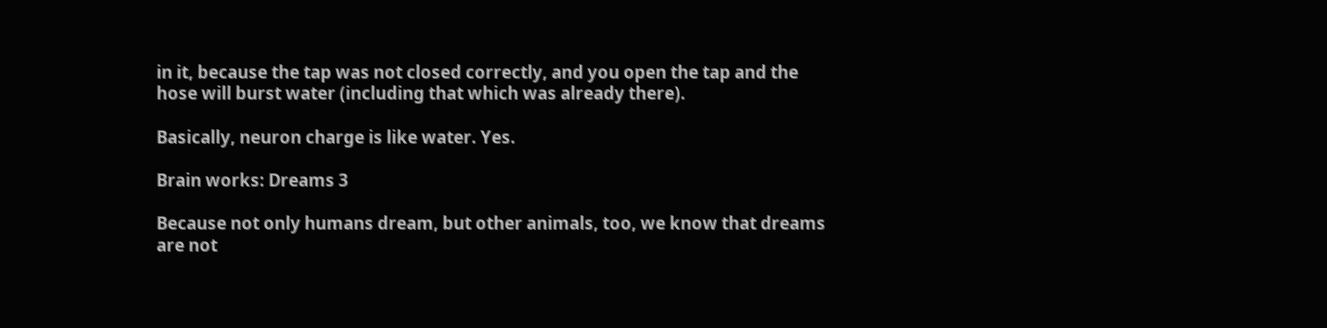in it, because the tap was not closed correctly, and you open the tap and the hose will burst water (including that which was already there).

Basically, neuron charge is like water. Yes.

Brain works: Dreams 3

Because not only humans dream, but other animals, too, we know that dreams are not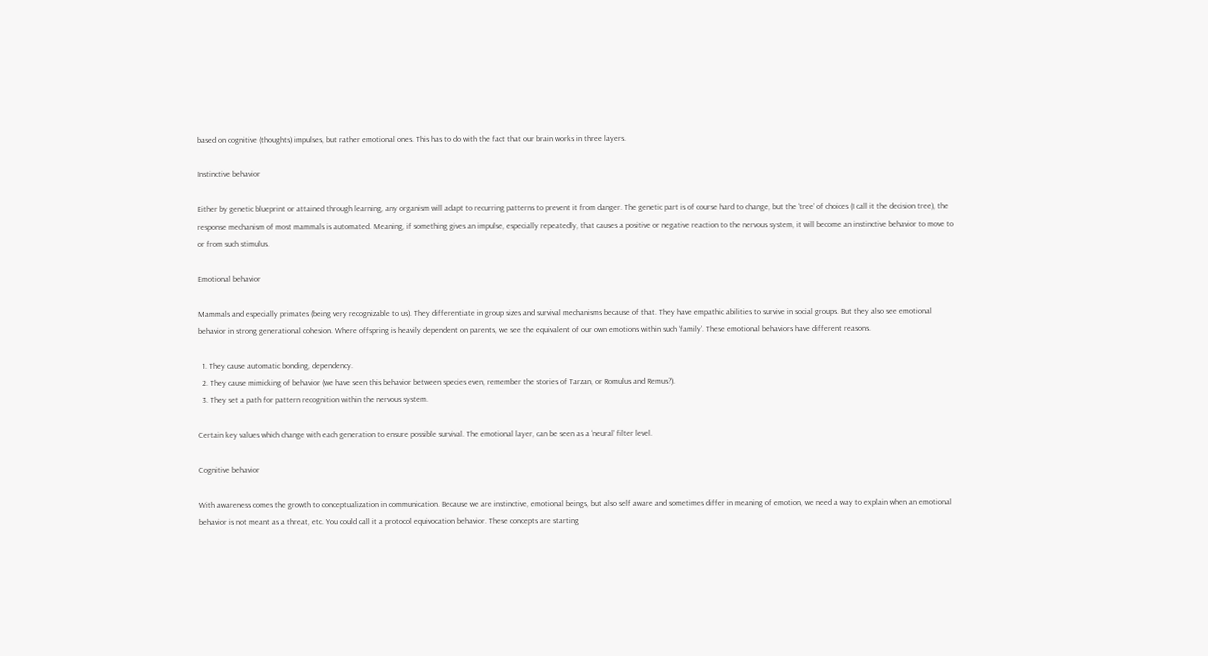based on cognitive (thoughts) impulses, but rather emotional ones. This has to do with the fact that our brain works in three layers.

Instinctive behavior

Either by genetic blueprint or attained through learning, any organism will adapt to recurring patterns to prevent it from danger. The genetic part is of course hard to change, but the ‘tree’ of choices (I call it the decision tree), the response mechanism of most mammals is automated. Meaning, if something gives an impulse, especially repeatedly, that causes a positive or negative reaction to the nervous system, it will become an instinctive behavior to move to or from such stimulus.

Emotional behavior

Mammals and especially primates (being very recognizable to us). They differentiate in group sizes and survival mechanisms because of that. They have empathic abilities to survive in social groups. But they also see emotional behavior in strong generational cohesion. Where offspring is heavily dependent on parents, we see the equivalent of our own emotions within such ‘family’. These emotional behaviors have different reasons.

  1. They cause automatic bonding, dependency.
  2. They cause mimicking of behavior (we have seen this behavior between species even, remember the stories of Tarzan, or Romulus and Remus?).
  3. They set a path for pattern recognition within the nervous system.

Certain key values which change with each generation to ensure possible survival. The emotional layer, can be seen as a ‘neural’ filter level.

Cognitive behavior

With awareness comes the growth to conceptualization in communication. Because we are instinctive, emotional beings, but also self aware and sometimes differ in meaning of emotion, we need a way to explain when an emotional behavior is not meant as a threat, etc. You could call it a protocol equivocation behavior. These concepts are starting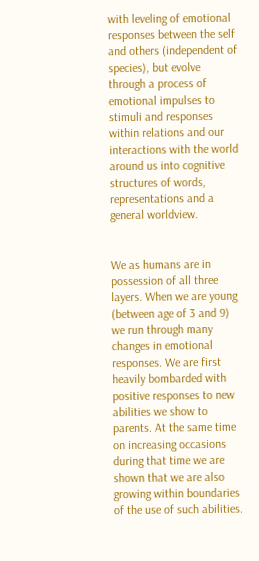with leveling of emotional responses between the self and others (independent of species), but evolve through a process of emotional impulses to stimuli and responses within relations and our interactions with the world around us into cognitive structures of words, representations and a general worldview.


We as humans are in possession of all three layers. When we are young (between age of 3 and 9) we run through many changes in emotional responses. We are first heavily bombarded with positive responses to new abilities we show to parents. At the same time on increasing occasions during that time we are shown that we are also growing within boundaries of the use of such abilities.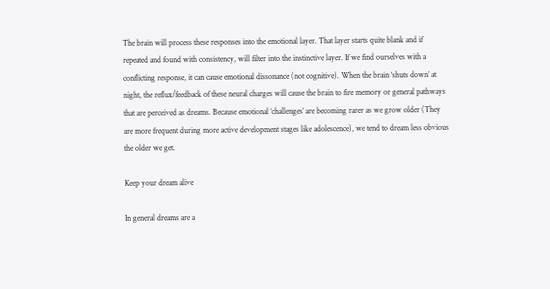The brain will process these responses into the emotional layer. That layer starts quite blank and if repeated and found with consistency, will filter into the instinctive layer. If we find ourselves with a conflicting response, it can cause emotional dissonance (not cognitive). When the brain ‘shuts down’ at night, the reflux/feedback of these neural charges will cause the brain to fire memory or general pathways that are perceived as dreams. Because emotional ‘challenges’ are becoming rarer as we grow older (They are more frequent during more active development stages like adolescence), we tend to dream less obvious the older we get.

Keep your dream alive

In general dreams are a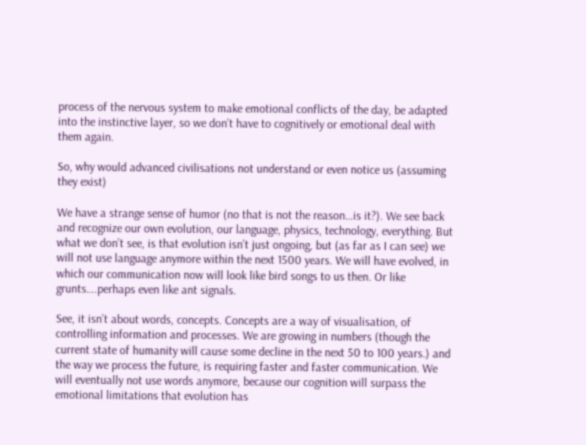process of the nervous system to make emotional conflicts of the day, be adapted into the instinctive layer, so we don’t have to cognitively or emotional deal with them again.

So, why would advanced civilisations not understand or even notice us (assuming they exist)

We have a strange sense of humor (no that is not the reason…is it?). We see back and recognize our own evolution, our language, physics, technology, everything. But what we don’t see, is that evolution isn’t just ongoing, but (as far as I can see) we will not use language anymore within the next 1500 years. We will have evolved, in which our communication now will look like bird songs to us then. Or like grunts….perhaps even like ant signals.

See, it isn’t about words, concepts. Concepts are a way of visualisation, of controlling information and processes. We are growing in numbers (though the current state of humanity will cause some decline in the next 50 to 100 years.) and the way we process the future, is requiring faster and faster communication. We will eventually not use words anymore, because our cognition will surpass the emotional limitations that evolution has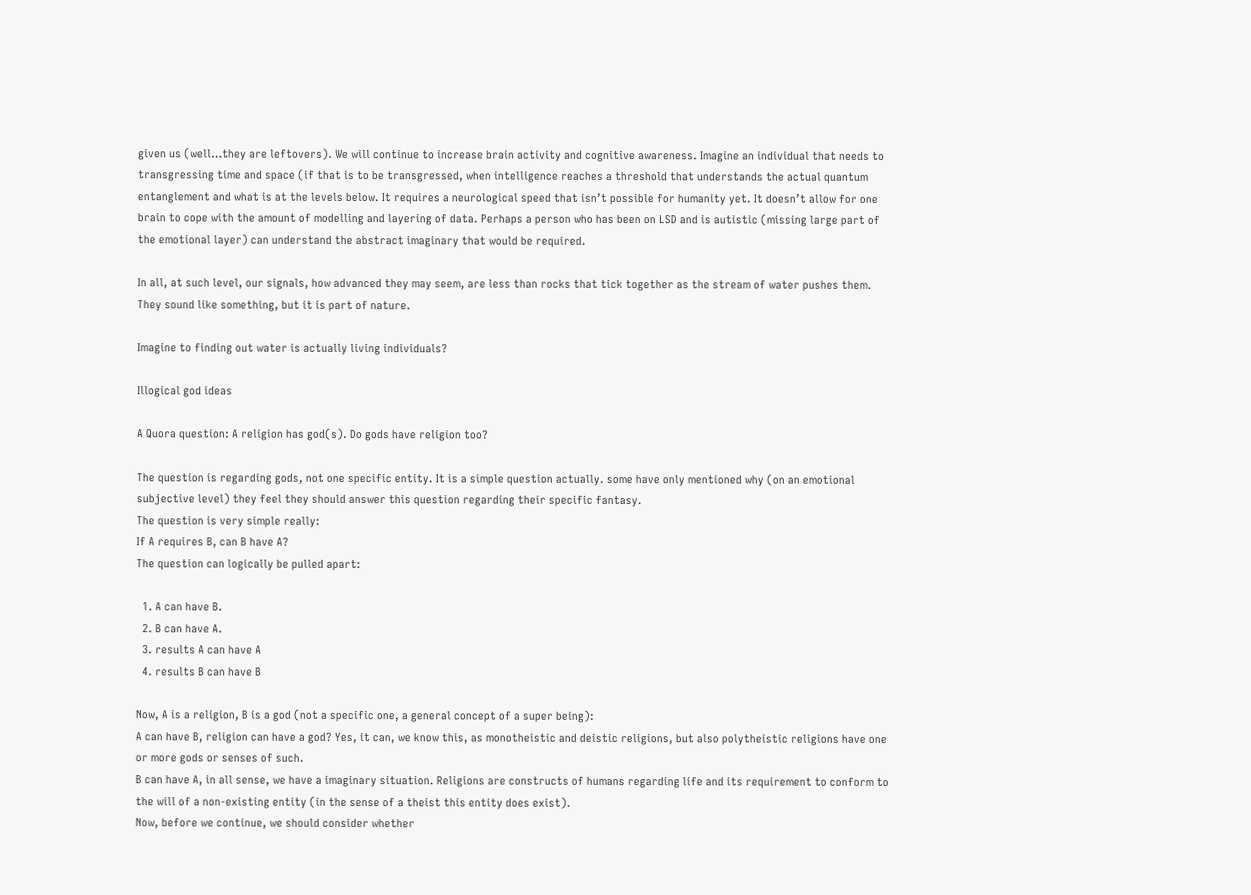given us (well…they are leftovers). We will continue to increase brain activity and cognitive awareness. Imagine an individual that needs to transgressing time and space (if that is to be transgressed, when intelligence reaches a threshold that understands the actual quantum entanglement and what is at the levels below. It requires a neurological speed that isn’t possible for humanity yet. It doesn’t allow for one brain to cope with the amount of modelling and layering of data. Perhaps a person who has been on LSD and is autistic (missing large part of the emotional layer) can understand the abstract imaginary that would be required.

In all, at such level, our signals, how advanced they may seem, are less than rocks that tick together as the stream of water pushes them. They sound like something, but it is part of nature.

Imagine to finding out water is actually living individuals?

Illogical god ideas

A Quora question: A religion has god(s). Do gods have religion too?

The question is regarding gods, not one specific entity. It is a simple question actually. some have only mentioned why (on an emotional subjective level) they feel they should answer this question regarding their specific fantasy.
The question is very simple really:
If A requires B, can B have A?
The question can logically be pulled apart:

  1. A can have B.
  2. B can have A.
  3. results A can have A
  4. results B can have B

Now, A is a religion, B is a god (not a specific one, a general concept of a super being):
A can have B, religion can have a god? Yes, it can, we know this, as monotheistic and deistic religions, but also polytheistic religions have one or more gods or senses of such.
B can have A, in all sense, we have a imaginary situation. Religions are constructs of humans regarding life and its requirement to conform to the will of a non-existing entity (in the sense of a theist this entity does exist).
Now, before we continue, we should consider whether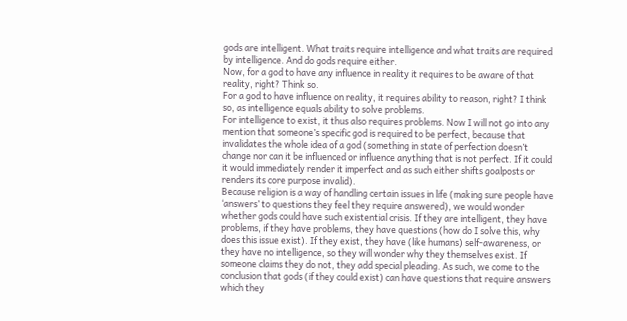gods are intelligent. What traits require intelligence and what traits are required by intelligence. And do gods require either.
Now, for a god to have any influence in reality it requires to be aware of that reality, right? Think so.
For a god to have influence on reality, it requires ability to reason, right? I think so, as intelligence equals ability to solve problems.
For intelligence to exist, it thus also requires problems. Now I will not go into any mention that someone’s specific god is required to be perfect, because that invalidates the whole idea of a god (something in state of perfection doesn’t change nor can it be influenced or influence anything that is not perfect. If it could it would immediately render it imperfect and as such either shifts goalposts or renders its core purpose invalid).
Because religion is a way of handling certain issues in life (making sure people have ‘answers’ to questions they feel they require answered), we would wonder whether gods could have such existential crisis. If they are intelligent, they have problems, if they have problems, they have questions (how do I solve this, why does this issue exist). If they exist, they have (like humans) self-awareness, or they have no intelligence, so they will wonder why they themselves exist. If someone claims they do not, they add special pleading. As such, we come to the conclusion that gods (if they could exist) can have questions that require answers which they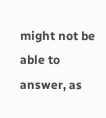might not be able to answer, as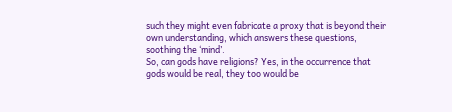such they might even fabricate a proxy that is beyond their own understanding, which answers these questions, soothing the ‘mind’.
So, can gods have religions? Yes, in the occurrence that gods would be real, they too would be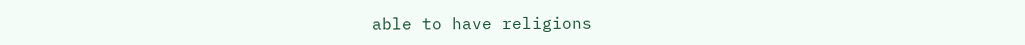able to have religions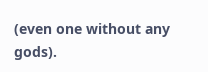(even one without any gods).